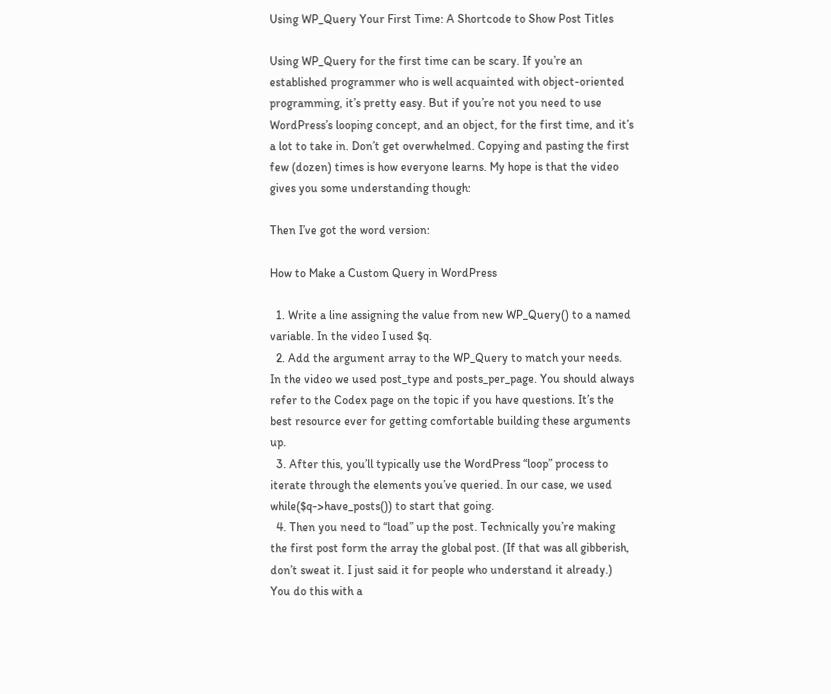Using WP_Query Your First Time: A Shortcode to Show Post Titles

Using WP_Query for the first time can be scary. If you’re an established programmer who is well acquainted with object-oriented programming, it’s pretty easy. But if you’re not you need to use WordPress’s looping concept, and an object, for the first time, and it’s a lot to take in. Don’t get overwhelmed. Copying and pasting the first few (dozen) times is how everyone learns. My hope is that the video gives you some understanding though:

Then I’ve got the word version:

How to Make a Custom Query in WordPress

  1. Write a line assigning the value from new WP_Query() to a named variable. In the video I used $q.
  2. Add the argument array to the WP_Query to match your needs. In the video we used post_type and posts_per_page. You should always refer to the Codex page on the topic if you have questions. It’s the best resource ever for getting comfortable building these arguments up.
  3. After this, you’ll typically use the WordPress “loop” process to iterate through the elements you’ve queried. In our case, we used while($q->have_posts()) to start that going.
  4. Then you need to “load” up the post. Technically you’re making the first post form the array the global post. (If that was all gibberish, don’t sweat it. I just said it for people who understand it already.) You do this with a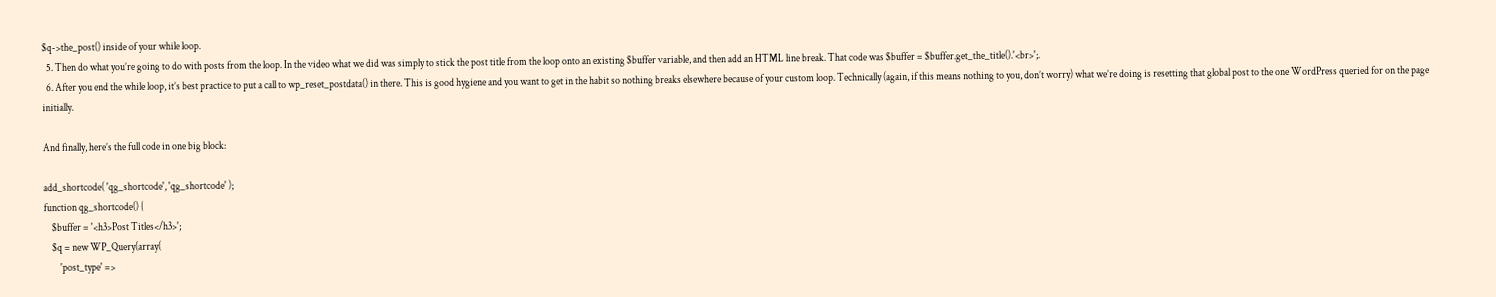$q->the_post() inside of your while loop.
  5. Then do what you’re going to do with posts from the loop. In the video what we did was simply to stick the post title from the loop onto an existing $buffer variable, and then add an HTML line break. That code was $buffer = $buffer.get_the_title().'<br>';.
  6. After you end the while loop, it’s best practice to put a call to wp_reset_postdata() in there. This is good hygiene and you want to get in the habit so nothing breaks elsewhere because of your custom loop. Technically (again, if this means nothing to you, don’t worry) what we’re doing is resetting that global post to the one WordPress queried for on the page initially.

And finally, here’s the full code in one big block:

add_shortcode( 'qg_shortcode', 'qg_shortcode' );
function qg_shortcode() {
    $buffer = '<h3>Post Titles</h3>';
    $q = new WP_Query(array(
        'post_type' =>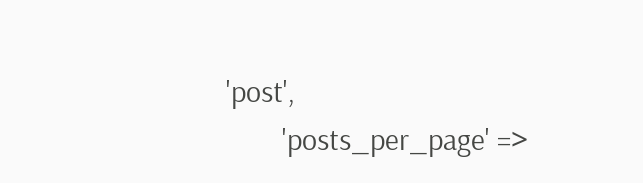'post',
        'posts_per_page' =>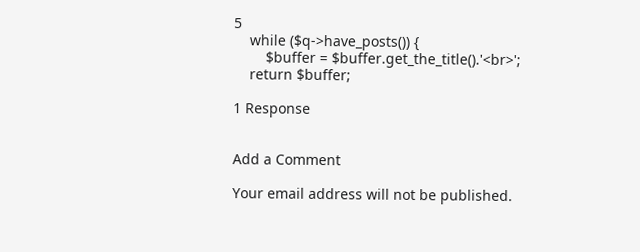5
    while ($q->have_posts()) {
        $buffer = $buffer.get_the_title().'<br>';
    return $buffer;

1 Response


Add a Comment

Your email address will not be published.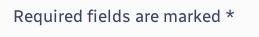Required fields are marked *